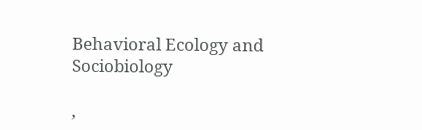Behavioral Ecology and Sociobiology

,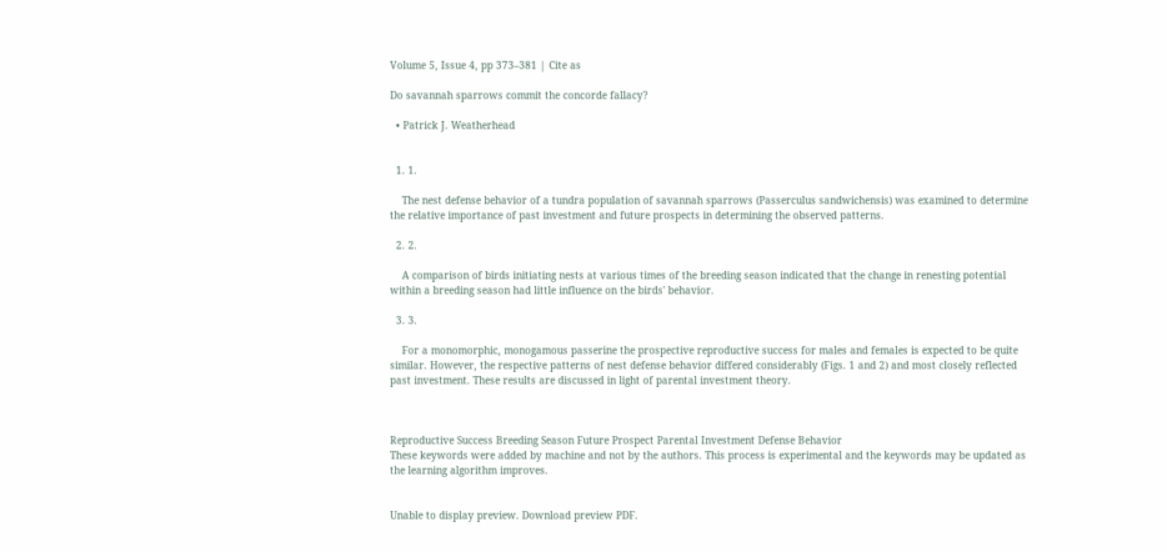Volume 5, Issue 4, pp 373–381 | Cite as

Do savannah sparrows commit the concorde fallacy?

  • Patrick J. Weatherhead


  1. 1.

    The nest defense behavior of a tundra population of savannah sparrows (Passerculus sandwichensis) was examined to determine the relative importance of past investment and future prospects in determining the observed patterns.

  2. 2.

    A comparison of birds initiating nests at various times of the breeding season indicated that the change in renesting potential within a breeding season had little influence on the birds' behavior.

  3. 3.

    For a monomorphic, monogamous passerine the prospective reproductive success for males and females is expected to be quite similar. However, the respective patterns of nest defense behavior differed considerably (Figs. 1 and 2) and most closely reflected past investment. These results are discussed in light of parental investment theory.



Reproductive Success Breeding Season Future Prospect Parental Investment Defense Behavior
These keywords were added by machine and not by the authors. This process is experimental and the keywords may be updated as the learning algorithm improves.


Unable to display preview. Download preview PDF.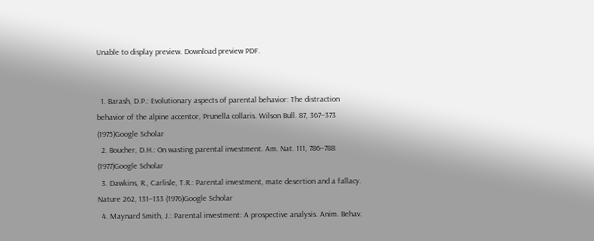Unable to display preview. Download preview PDF.


  1. Barash, D.P.: Evolutionary aspects of parental behavior: The distraction behavior of the alpine accentor, Prunella collaris. Wilson Bull. 87, 367–373 (1975)Google Scholar
  2. Boucher, D.H.: On wasting parental investment. Am. Nat. 111, 786–788 (1977)Google Scholar
  3. Dawkins, R., Carlisle, T.R.: Parental investment, mate desertion and a fallacy. Nature 262, 131–133 (1976)Google Scholar
  4. Maynard Smith, J.: Parental investment: A prospective analysis. Anim. Behav.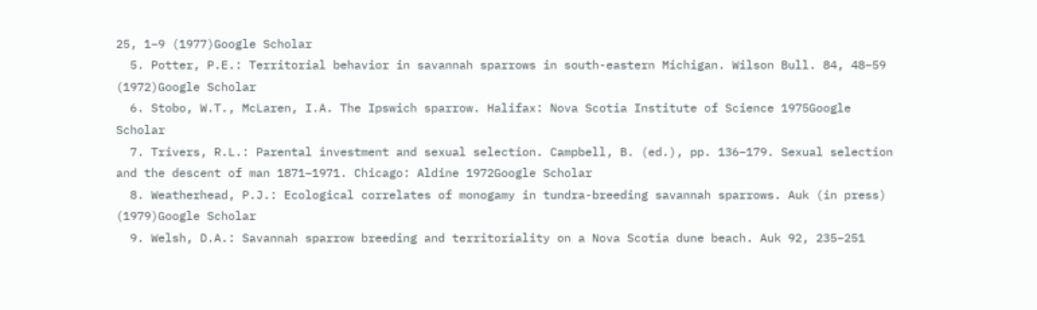25, 1–9 (1977)Google Scholar
  5. Potter, P.E.: Territorial behavior in savannah sparrows in south-eastern Michigan. Wilson Bull. 84, 48–59 (1972)Google Scholar
  6. Stobo, W.T., McLaren, I.A. The Ipswich sparrow. Halifax: Nova Scotia Institute of Science 1975Google Scholar
  7. Trivers, R.L.: Parental investment and sexual selection. Campbell, B. (ed.), pp. 136–179. Sexual selection and the descent of man 1871–1971. Chicago: Aldine 1972Google Scholar
  8. Weatherhead, P.J.: Ecological correlates of monogamy in tundra-breeding savannah sparrows. Auk (in press) (1979)Google Scholar
  9. Welsh, D.A.: Savannah sparrow breeding and territoriality on a Nova Scotia dune beach. Auk 92, 235–251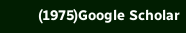(1975)Google Scholar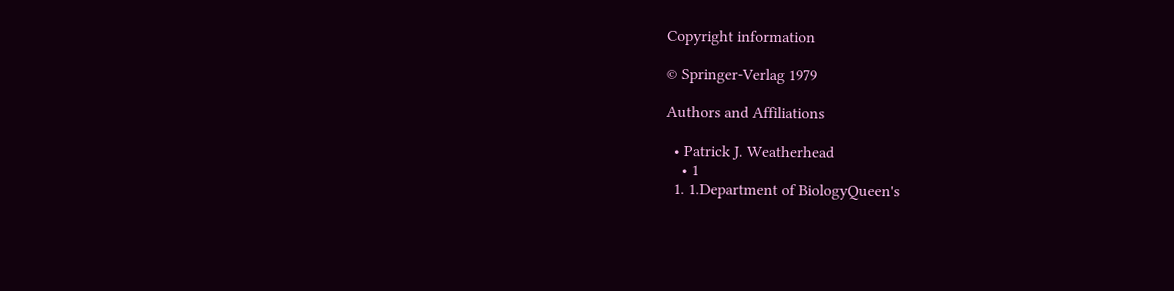Copyright information

© Springer-Verlag 1979

Authors and Affiliations

  • Patrick J. Weatherhead
    • 1
  1. 1.Department of BiologyQueen's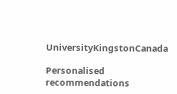UniversityKingstonCanada

Personalised recommendations